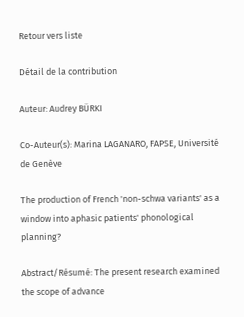Retour vers liste

Détail de la contribution

Auteur: Audrey BÜRKI

Co-Auteur(s): Marina LAGANARO, FAPSE, Université de Genève

The production of French 'non-schwa variants' as a window into aphasic patients' phonological planning?

Abstract/Résumé: The present research examined the scope of advance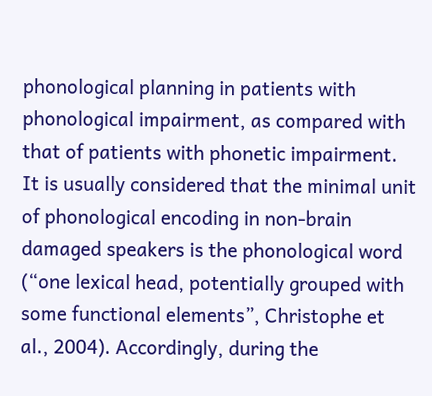phonological planning in patients with phonological impairment, as compared with that of patients with phonetic impairment. It is usually considered that the minimal unit of phonological encoding in non-brain damaged speakers is the phonological word (“one lexical head, potentially grouped with some functional elements”, Christophe et al., 2004). Accordingly, during the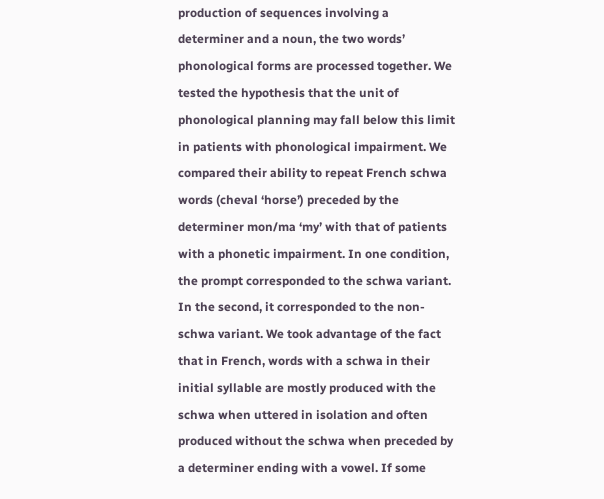production of sequences involving a determiner and a noun, the two words’ phonological forms are processed together. We tested the hypothesis that the unit of phonological planning may fall below this limit in patients with phonological impairment. We compared their ability to repeat French schwa words (cheval ‘horse’) preceded by the determiner mon/ma ‘my’ with that of patients with a phonetic impairment. In one condition, the prompt corresponded to the schwa variant. In the second, it corresponded to the non-schwa variant. We took advantage of the fact that in French, words with a schwa in their initial syllable are mostly produced with the schwa when uttered in isolation and often produced without the schwa when preceded by a determiner ending with a vowel. If some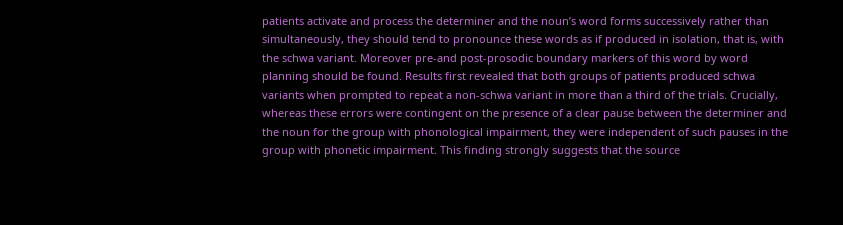patients activate and process the determiner and the noun’s word forms successively rather than simultaneously, they should tend to pronounce these words as if produced in isolation, that is, with the schwa variant. Moreover pre-and post-prosodic boundary markers of this word by word planning should be found. Results first revealed that both groups of patients produced schwa variants when prompted to repeat a non-schwa variant in more than a third of the trials. Crucially, whereas these errors were contingent on the presence of a clear pause between the determiner and the noun for the group with phonological impairment, they were independent of such pauses in the group with phonetic impairment. This finding strongly suggests that the source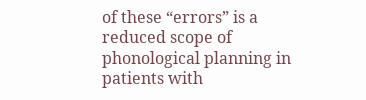of these “errors” is a reduced scope of phonological planning in patients with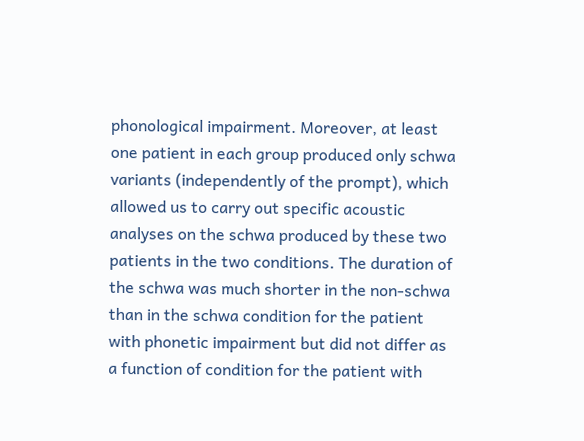phonological impairment. Moreover, at least one patient in each group produced only schwa variants (independently of the prompt), which allowed us to carry out specific acoustic analyses on the schwa produced by these two patients in the two conditions. The duration of the schwa was much shorter in the non-schwa than in the schwa condition for the patient with phonetic impairment but did not differ as a function of condition for the patient with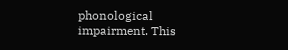phonological impairment. This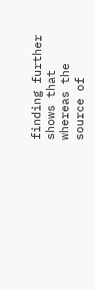finding further shows that whereas the source of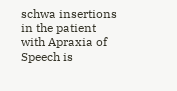schwa insertions in the patient with Apraxia of Speech is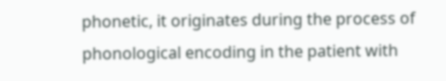phonetic, it originates during the process of phonological encoding in the patient with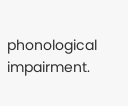phonological impairment.